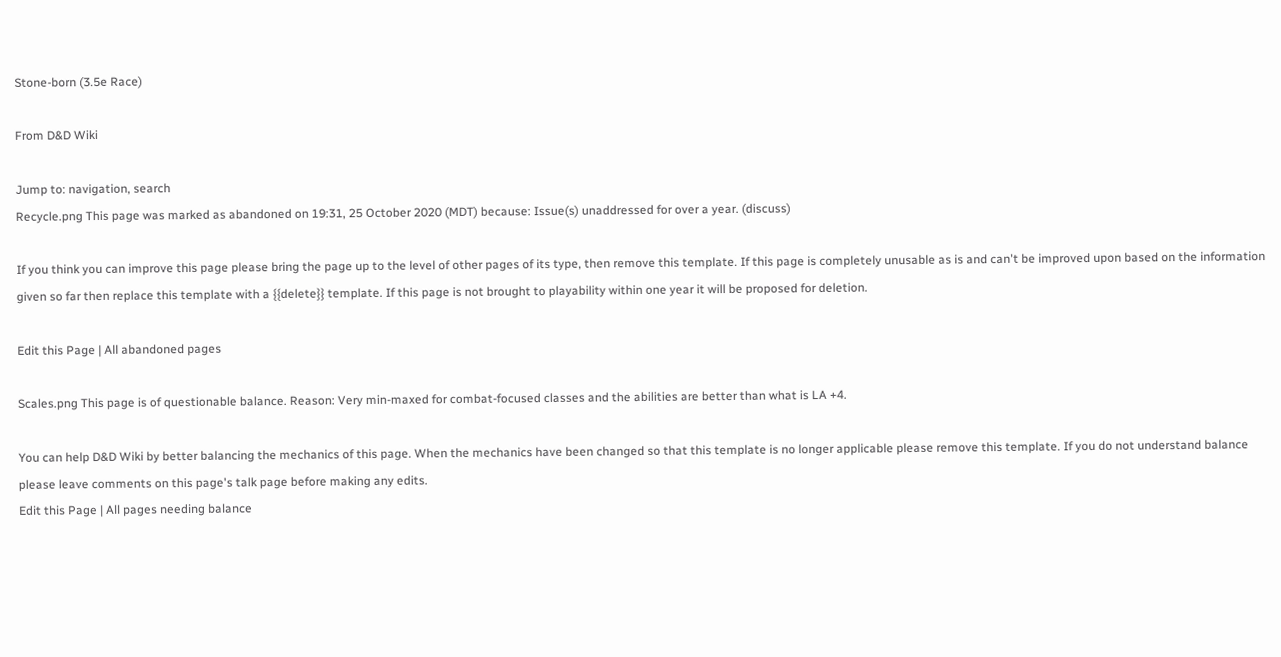Stone-born (3.5e Race)

From D&D Wiki

Jump to: navigation, search
Recycle.png This page was marked as abandoned on 19:31, 25 October 2020 (MDT) because: Issue(s) unaddressed for over a year. (discuss)

If you think you can improve this page please bring the page up to the level of other pages of its type, then remove this template. If this page is completely unusable as is and can't be improved upon based on the information given so far then replace this template with a {{delete}} template. If this page is not brought to playability within one year it will be proposed for deletion.

Edit this Page | All abandoned pages

Scales.png This page is of questionable balance. Reason: Very min-maxed for combat-focused classes and the abilities are better than what is LA +4.

You can help D&D Wiki by better balancing the mechanics of this page. When the mechanics have been changed so that this template is no longer applicable please remove this template. If you do not understand balance please leave comments on this page's talk page before making any edits.
Edit this Page | All pages needing balance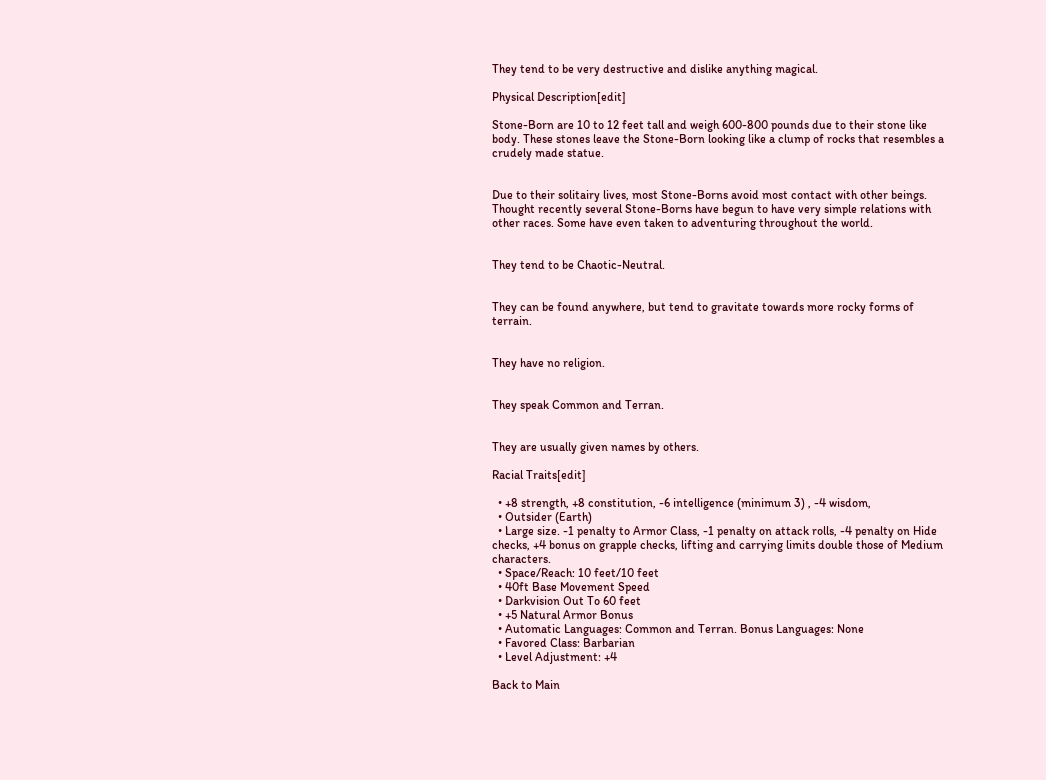They tend to be very destructive and dislike anything magical.

Physical Description[edit]

Stone-Born are 10 to 12 feet tall and weigh 600-800 pounds due to their stone like body. These stones leave the Stone-Born looking like a clump of rocks that resembles a crudely made statue.


Due to their solitairy lives, most Stone-Borns avoid most contact with other beings. Thought recently several Stone-Borns have begun to have very simple relations with other races. Some have even taken to adventuring throughout the world.


They tend to be Chaotic-Neutral.


They can be found anywhere, but tend to gravitate towards more rocky forms of terrain.


They have no religion.


They speak Common and Terran.


They are usually given names by others.

Racial Traits[edit]

  • +8 strength, +8 constitution, -6 intelligence (minimum 3) , -4 wisdom,
  • Outsider (Earth)
  • Large size. -1 penalty to Armor Class, -1 penalty on attack rolls, -4 penalty on Hide checks, +4 bonus on grapple checks, lifting and carrying limits double those of Medium characters.
  • Space/Reach: 10 feet/10 feet
  • 40ft Base Movement Speed
  • Darkvision Out To 60 feet
  • +5 Natural Armor Bonus
  • Automatic Languages: Common and Terran. Bonus Languages: None
  • Favored Class: Barbarian
  • Level Adjustment: +4

Back to Main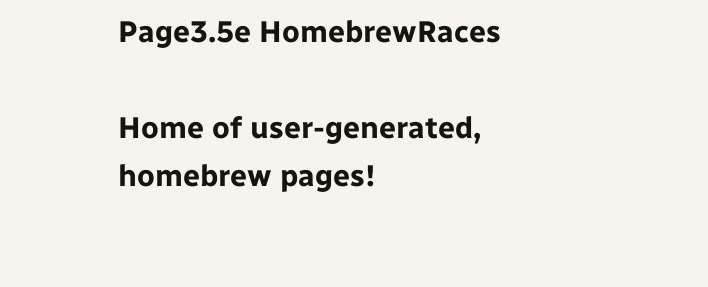Page3.5e HomebrewRaces

Home of user-generated,
homebrew pages!